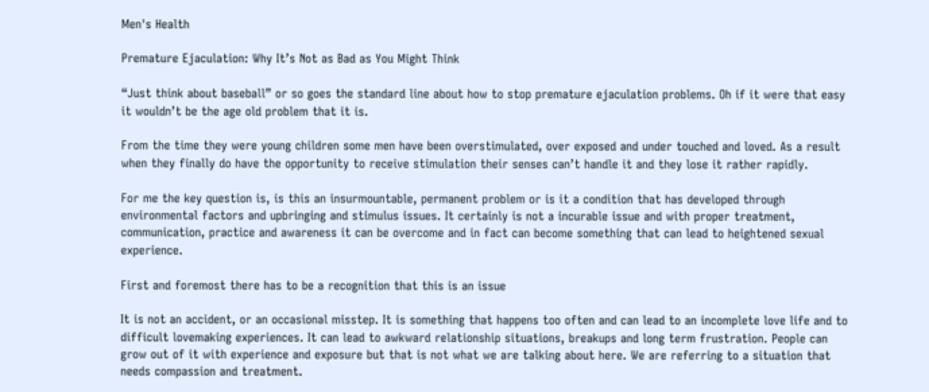Men's Health

Premature Ejaculation: Why It’s Not as Bad as You Might Think

“Just think about baseball” or so goes the standard line about how to stop premature ejaculation problems. Oh if it were that easy it wouldn’t be the age old problem that it is.

From the time they were young children some men have been overstimulated, over exposed and under touched and loved. As a result when they finally do have the opportunity to receive stimulation their senses can’t handle it and they lose it rather rapidly.

For me the key question is, is this an insurmountable, permanent problem or is it a condition that has developed through environmental factors and upbringing and stimulus issues. It certainly is not a incurable issue and with proper treatment, communication, practice and awareness it can be overcome and in fact can become something that can lead to heightened sexual experience.

First and foremost there has to be a recognition that this is an issue

It is not an accident, or an occasional misstep. It is something that happens too often and can lead to an incomplete love life and to difficult lovemaking experiences. It can lead to awkward relationship situations, breakups and long term frustration. People can grow out of it with experience and exposure but that is not what we are talking about here. We are referring to a situation that needs compassion and treatment.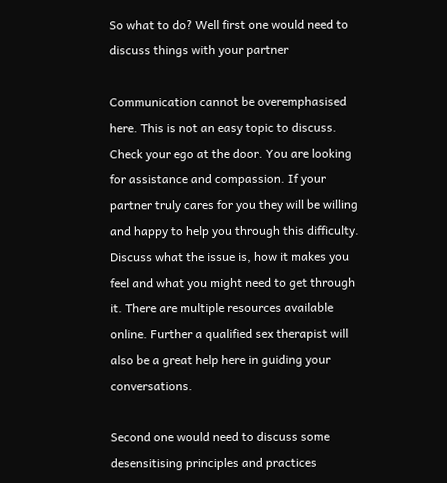So what to do? Well first one would need to discuss things with your partner

Communication cannot be overemphasised here. This is not an easy topic to discuss. Check your ego at the door. You are looking for assistance and compassion. If your partner truly cares for you they will be willing and happy to help you through this difficulty. Discuss what the issue is, how it makes you feel and what you might need to get through it. There are multiple resources available online. Further a qualified sex therapist will also be a great help here in guiding your conversations.

Second one would need to discuss some desensitising principles and practices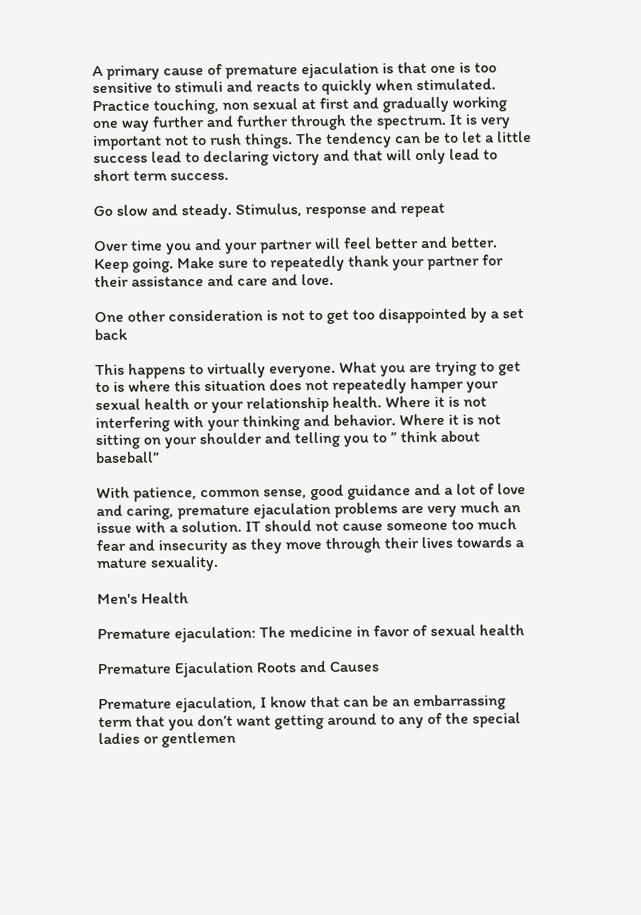A primary cause of premature ejaculation is that one is too sensitive to stimuli and reacts to quickly when stimulated. Practice touching, non sexual at first and gradually working one way further and further through the spectrum. It is very important not to rush things. The tendency can be to let a little success lead to declaring victory and that will only lead to short term success.

Go slow and steady. Stimulus, response and repeat

Over time you and your partner will feel better and better. Keep going. Make sure to repeatedly thank your partner for their assistance and care and love.

One other consideration is not to get too disappointed by a set back

This happens to virtually everyone. What you are trying to get to is where this situation does not repeatedly hamper your sexual health or your relationship health. Where it is not interfering with your thinking and behavior. Where it is not sitting on your shoulder and telling you to ” think about baseball”

With patience, common sense, good guidance and a lot of love and caring, premature ejaculation problems are very much an issue with a solution. IT should not cause someone too much fear and insecurity as they move through their lives towards a mature sexuality.

Men's Health

Premature ejaculation: The medicine in favor of sexual health

Premature Ejaculation Roots and Causes

Premature ejaculation, I know that can be an embarrassing term that you don’t want getting around to any of the special ladies or gentlemen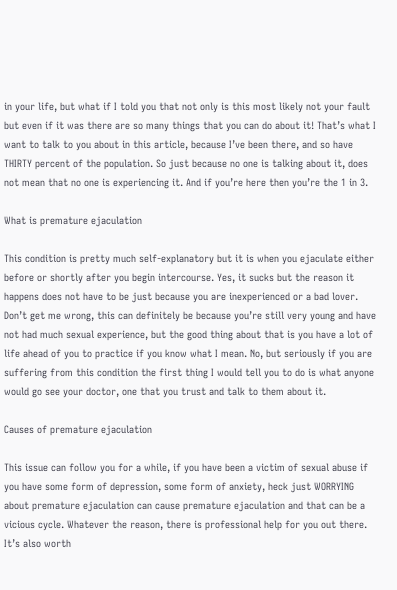in your life, but what if I told you that not only is this most likely not your fault but even if it was there are so many things that you can do about it! That’s what I want to talk to you about in this article, because I’ve been there, and so have THIRTY percent of the population. So just because no one is talking about it, does not mean that no one is experiencing it. And if you’re here then you’re the 1 in 3.

What is premature ejaculation

This condition is pretty much self-explanatory but it is when you ejaculate either before or shortly after you begin intercourse. Yes, it sucks but the reason it happens does not have to be just because you are inexperienced or a bad lover. Don’t get me wrong, this can definitely be because you’re still very young and have not had much sexual experience, but the good thing about that is you have a lot of life ahead of you to practice if you know what I mean. No, but seriously if you are suffering from this condition the first thing I would tell you to do is what anyone would go see your doctor, one that you trust and talk to them about it.

Causes of premature ejaculation

This issue can follow you for a while, if you have been a victim of sexual abuse if you have some form of depression, some form of anxiety, heck just WORRYING about premature ejaculation can cause premature ejaculation and that can be a vicious cycle. Whatever the reason, there is professional help for you out there. It’s also worth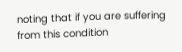noting that if you are suffering from this condition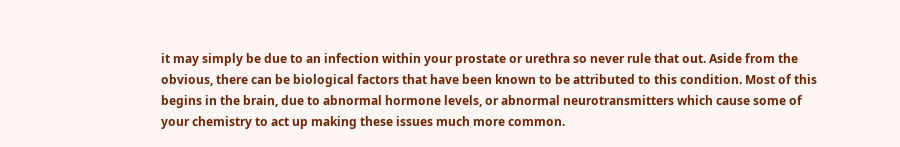it may simply be due to an infection within your prostate or urethra so never rule that out. Aside from the obvious, there can be biological factors that have been known to be attributed to this condition. Most of this begins in the brain, due to abnormal hormone levels, or abnormal neurotransmitters which cause some of your chemistry to act up making these issues much more common.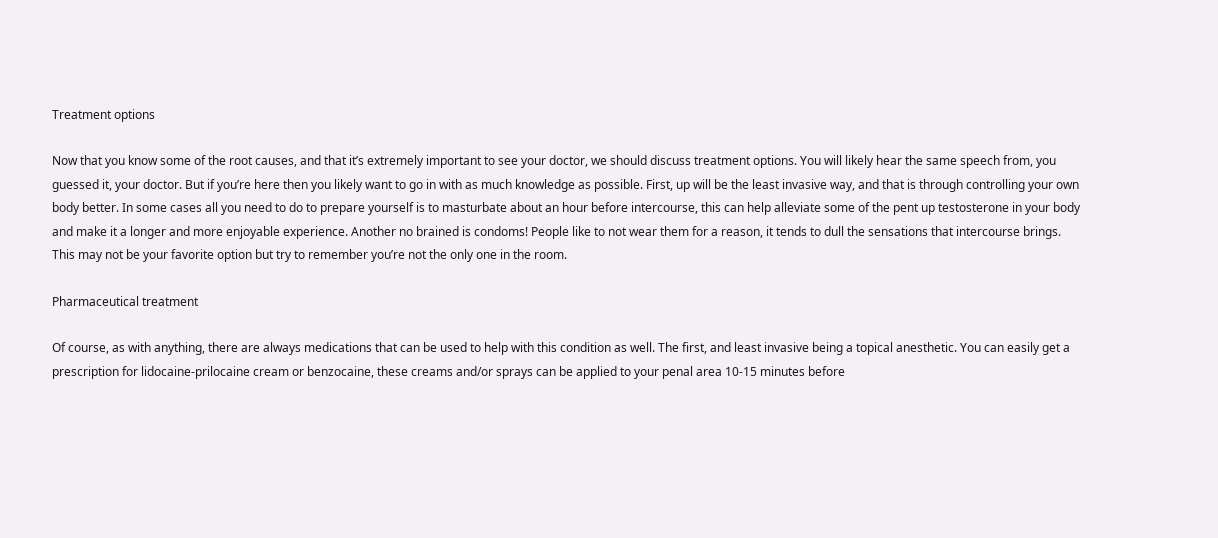Treatment options

Now that you know some of the root causes, and that it’s extremely important to see your doctor, we should discuss treatment options. You will likely hear the same speech from, you guessed it, your doctor. But if you’re here then you likely want to go in with as much knowledge as possible. First, up will be the least invasive way, and that is through controlling your own body better. In some cases all you need to do to prepare yourself is to masturbate about an hour before intercourse, this can help alleviate some of the pent up testosterone in your body and make it a longer and more enjoyable experience. Another no brained is condoms! People like to not wear them for a reason, it tends to dull the sensations that intercourse brings. This may not be your favorite option but try to remember you’re not the only one in the room.

Pharmaceutical treatment

Of course, as with anything, there are always medications that can be used to help with this condition as well. The first, and least invasive being a topical anesthetic. You can easily get a prescription for lidocaine-prilocaine cream or benzocaine, these creams and/or sprays can be applied to your penal area 10-15 minutes before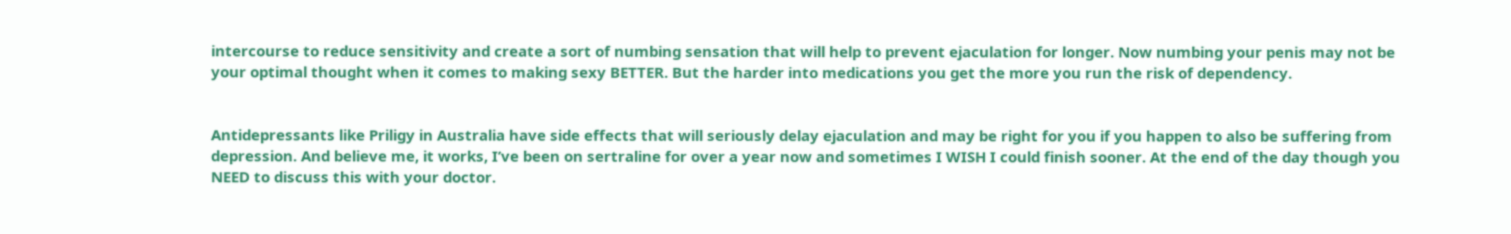intercourse to reduce sensitivity and create a sort of numbing sensation that will help to prevent ejaculation for longer. Now numbing your penis may not be your optimal thought when it comes to making sexy BETTER. But the harder into medications you get the more you run the risk of dependency.


Antidepressants like Priligy in Australia have side effects that will seriously delay ejaculation and may be right for you if you happen to also be suffering from depression. And believe me, it works, I’ve been on sertraline for over a year now and sometimes I WISH I could finish sooner. At the end of the day though you NEED to discuss this with your doctor.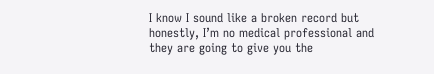I know I sound like a broken record but honestly, I’m no medical professional and they are going to give you the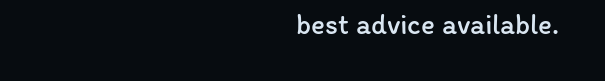best advice available.